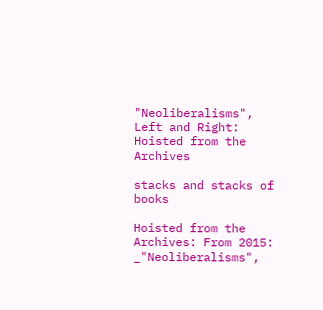"Neoliberalisms", Left and Right: Hoisted from the Archives

stacks and stacks of books

Hoisted from the Archives: From 2015: _"Neoliberalisms",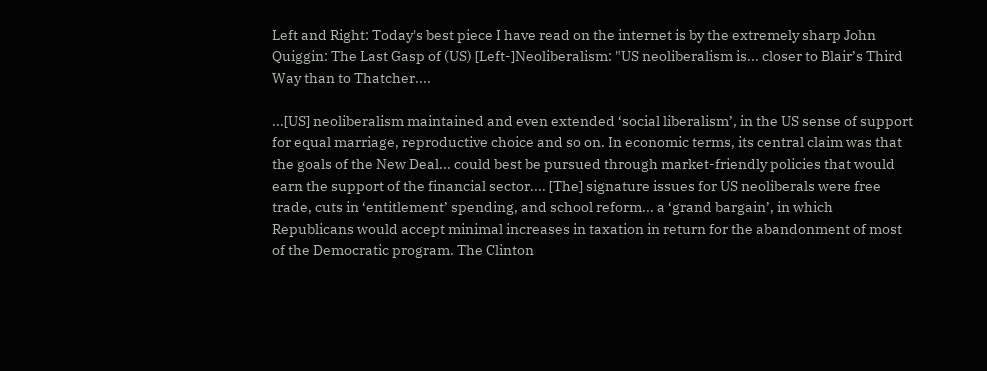Left and Right: Today's best piece I have read on the internet is by the extremely sharp John Quiggin: The Last Gasp of (US) [Left-]Neoliberalism: "US neoliberalism is... closer to Blair’s Third Way than to Thatcher....

...[US] neoliberalism maintained and even extended ‘social liberalism’, in the US sense of support for equal marriage, reproductive choice and so on. In economic terms, its central claim was that the goals of the New Deal... could best be pursued through market-friendly policies that would earn the support of the financial sector.... [The] signature issues for US neoliberals were free trade, cuts in ‘entitlement’ spending, and school reform... a ‘grand bargain’, in which Republicans would accept minimal increases in taxation in return for the abandonment of most of the Democratic program. The Clinton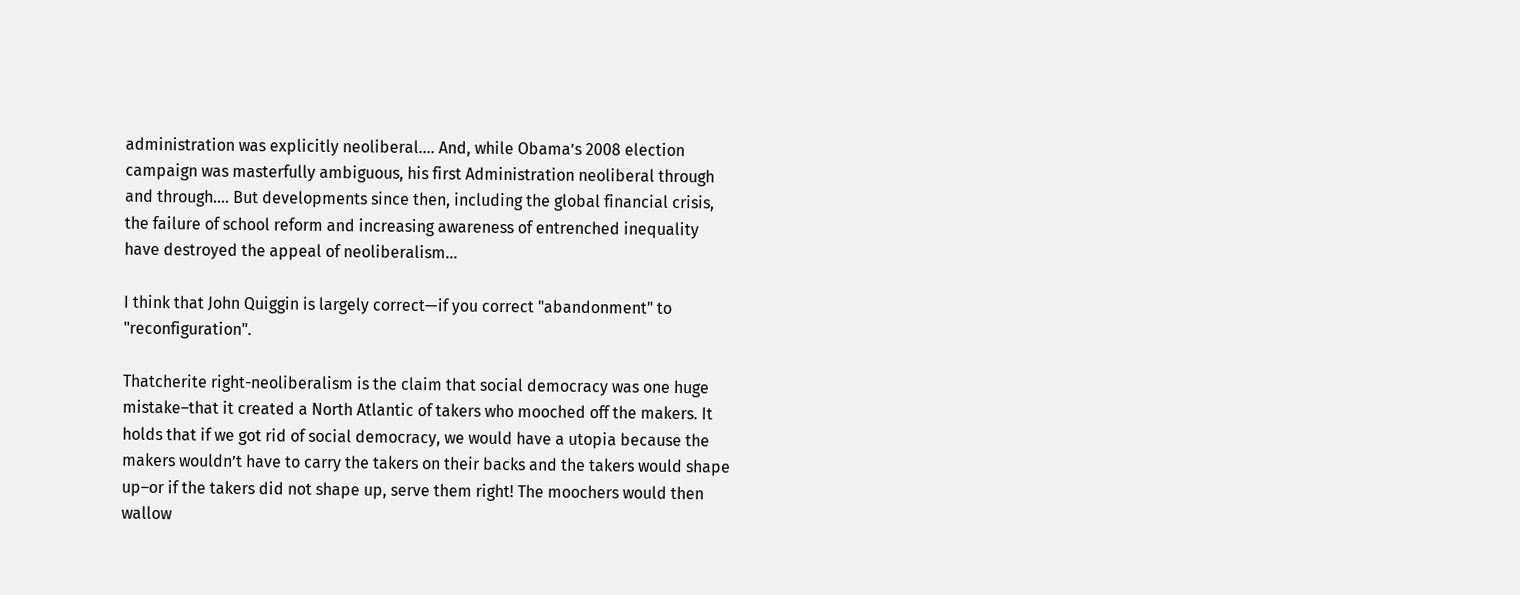administration was explicitly neoliberal.... And, while Obama’s 2008 election campaign was masterfully ambiguous, his first Administration neoliberal through and through.... But developments since then, including the global financial crisis, the failure of school reform and increasing awareness of entrenched inequality have destroyed the appeal of neoliberalism...

I think that John Quiggin is largely correct—if you correct "abandonment" to "reconfiguration".

Thatcherite right-neoliberalism is the claim that social democracy was one huge mistake–that it created a North Atlantic of takers who mooched off the makers. It holds that if we got rid of social democracy, we would have a utopia because the makers wouldn’t have to carry the takers on their backs and the takers would shape up–or if the takers did not shape up, serve them right! The moochers would then wallow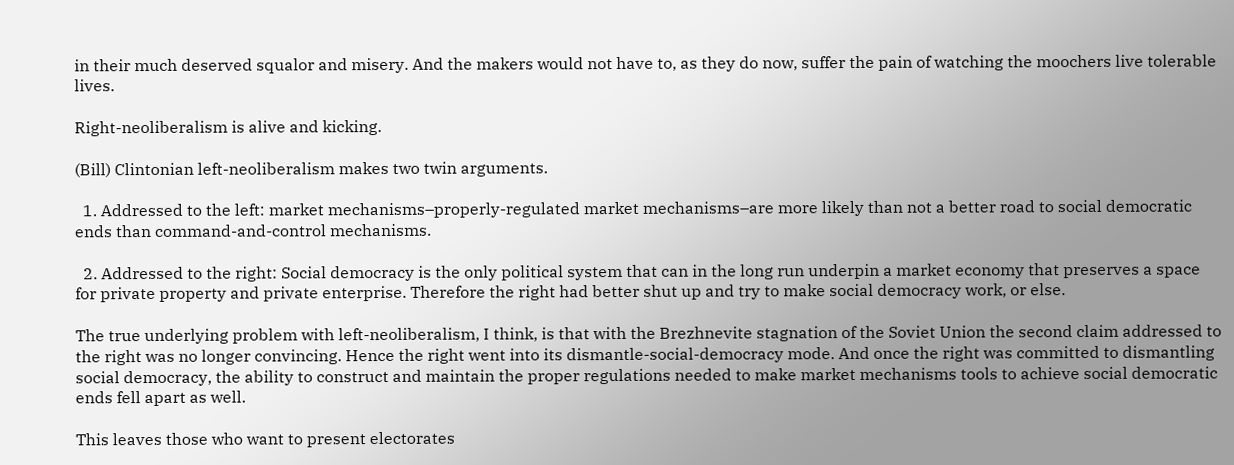in their much deserved squalor and misery. And the makers would not have to, as they do now, suffer the pain of watching the moochers live tolerable lives.

Right-neoliberalism is alive and kicking.

(Bill) Clintonian left-neoliberalism makes two twin arguments.

  1. Addressed to the left: market mechanisms–properly-regulated market mechanisms–are more likely than not a better road to social democratic ends than command-and-control mechanisms.

  2. Addressed to the right: Social democracy is the only political system that can in the long run underpin a market economy that preserves a space for private property and private enterprise. Therefore the right had better shut up and try to make social democracy work, or else.

The true underlying problem with left-neoliberalism, I think, is that with the Brezhnevite stagnation of the Soviet Union the second claim addressed to the right was no longer convincing. Hence the right went into its dismantle-social-democracy mode. And once the right was committed to dismantling social democracy, the ability to construct and maintain the proper regulations needed to make market mechanisms tools to achieve social democratic ends fell apart as well.

This leaves those who want to present electorates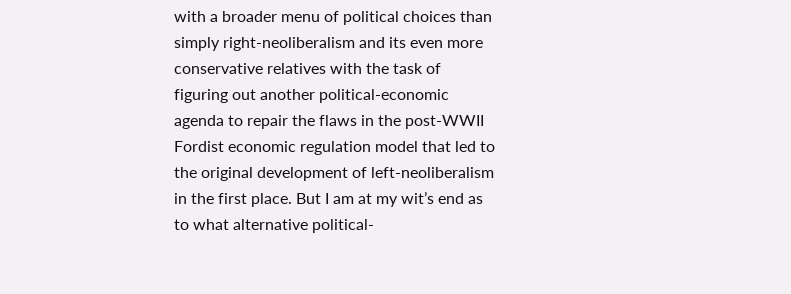with a broader menu of political choices than simply right-neoliberalism and its even more conservative relatives with the task of figuring out another political-economic agenda to repair the flaws in the post-WWII Fordist economic regulation model that led to the original development of left-neoliberalism in the first place. But I am at my wit’s end as to what alternative political-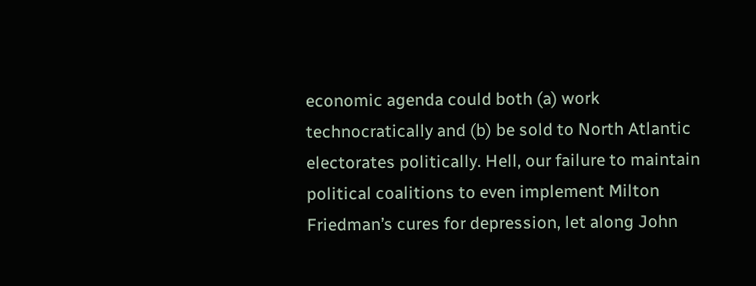economic agenda could both (a) work technocratically and (b) be sold to North Atlantic electorates politically. Hell, our failure to maintain political coalitions to even implement Milton Friedman’s cures for depression, let along John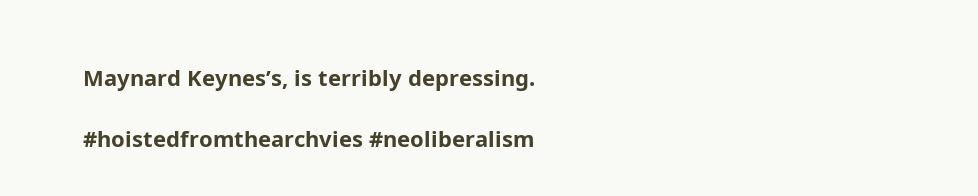Maynard Keynes’s, is terribly depressing.

#hoistedfromthearchvies #neoliberalism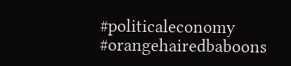#politicaleconomy #orangehairedbaboons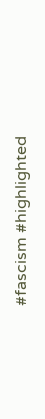#fascism #highlighted